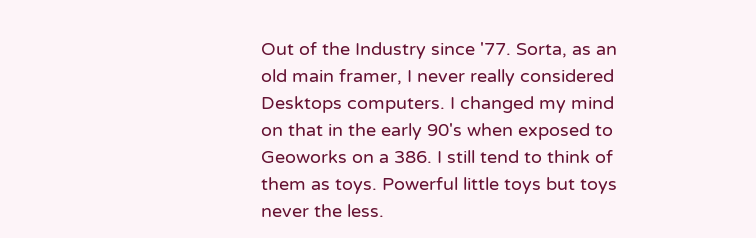Out of the Industry since '77. Sorta, as an old main framer, I never really considered Desktops computers. I changed my mind on that in the early 90's when exposed to Geoworks on a 386. I still tend to think of them as toys. Powerful little toys but toys never the less.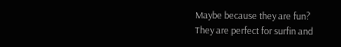Maybe because they are fun?
They are perfect for surfin and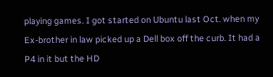playing games. I got started on Ubuntu last Oct. when my Ex-brother in law picked up a Dell box off the curb. It had a P4 in it but the HD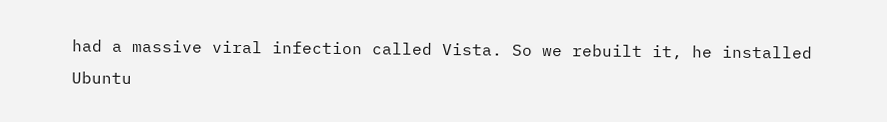had a massive viral infection called Vista. So we rebuilt it, he installed Ubuntu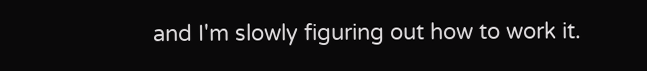and I'm slowly figuring out how to work it.